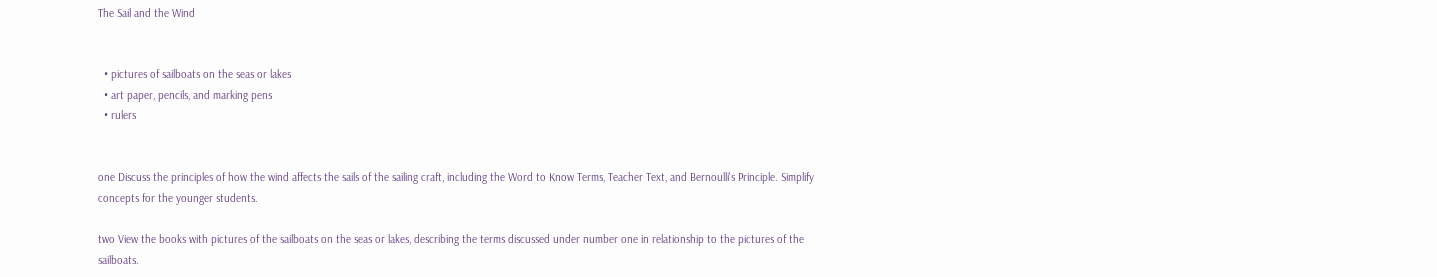The Sail and the Wind


  • pictures of sailboats on the seas or lakes
  • art paper, pencils, and marking pens
  • rulers


one Discuss the principles of how the wind affects the sails of the sailing craft, including the Word to Know Terms, Teacher Text, and Bernoulli's Principle. Simplify concepts for the younger students.

two View the books with pictures of the sailboats on the seas or lakes, describing the terms discussed under number one in relationship to the pictures of the sailboats.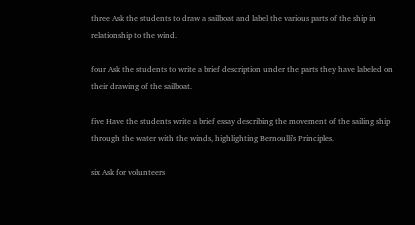three Ask the students to draw a sailboat and label the various parts of the ship in relationship to the wind.

four Ask the students to write a brief description under the parts they have labeled on their drawing of the sailboat.

five Have the students write a brief essay describing the movement of the sailing ship through the water with the winds, highlighting Bernoulli's Principles.

six Ask for volunteers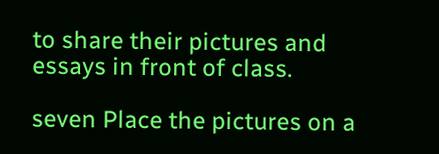to share their pictures and essays in front of class.

seven Place the pictures on a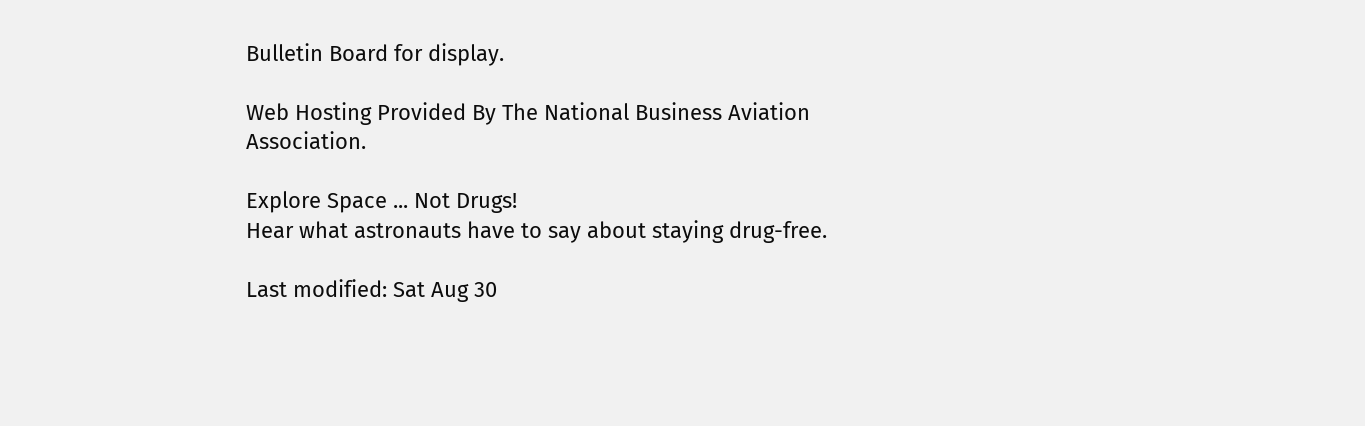Bulletin Board for display.

Web Hosting Provided By The National Business Aviation Association.

Explore Space ... Not Drugs!
Hear what astronauts have to say about staying drug-free.

Last modified: Sat Aug 30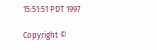15:51:51 PDT 1997

Copyright ©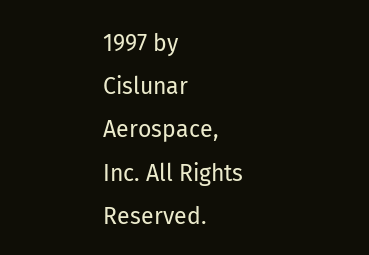1997 by Cislunar Aerospace, Inc. All Rights Reserved.